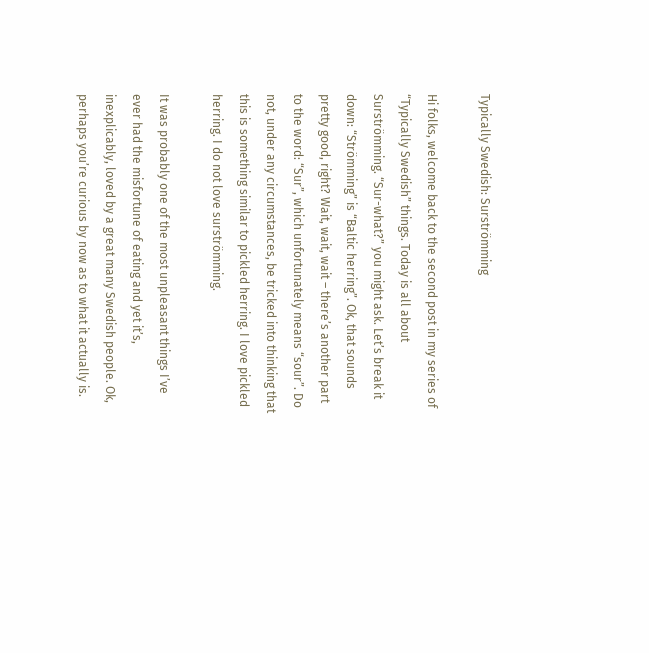Typically Swedish: Surströmming

Hi folks, welcome back to the second post in my series of “Typically Swedish” things. Today is all about Surströmming. “Sur-what?” you might ask. Let’s break it down: “Strömming” is “Baltic herring”. Ok, that sounds pretty good, right? Wait, wait, wait – there’s another part to the word: “Sur”, which unfortunately means “sour”. Do not, under any circumstances, be tricked into thinking that this is something similar to pickled herring. I love pickled herring. I do not love surströmming.

It was probably one of the most unpleasant things I’ve ever had the misfortune of eating and yet it’s, inexplicably, loved by a great many Swedish people. Ok, perhaps you’re curious by now as to what it actually is.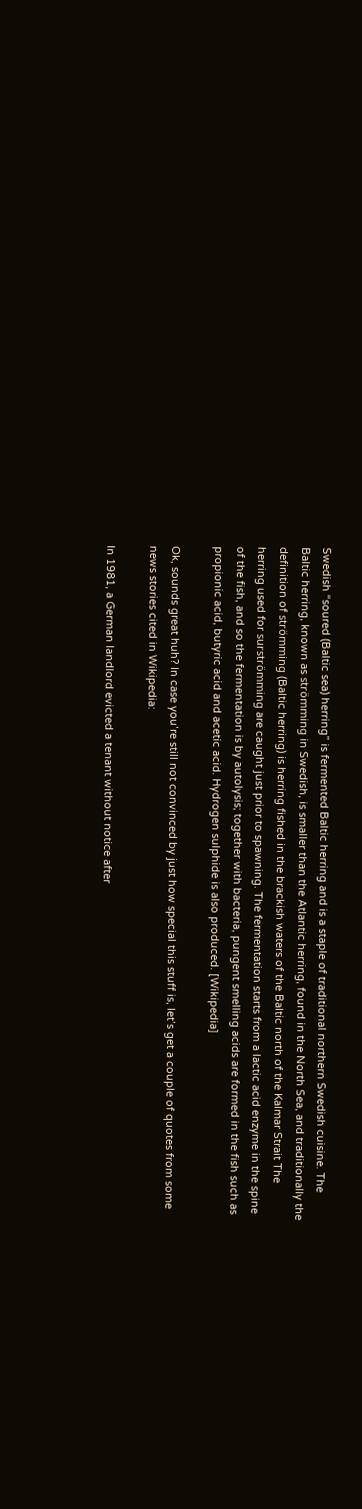Swedish “soured (Baltic sea) herring” is fermented Baltic herring and is a staple of traditional northern Swedish cuisine. The Baltic herring, known as strömming in Swedish, is smaller than the Atlantic herring, found in the North Sea, and traditionally the definition of strömming (Baltic herring) is herring fished in the brackish waters of the Baltic north of the Kalmar Strait The herring used for surströmming are caught just prior to spawning. The fermentation starts from a lactic acid enzyme in the spine of the fish, and so the fermentation is by autolysis; together with bacteria, pungent smelling acids are formed in the fish such as propionic acid, butyric acid and acetic acid. Hydrogen sulphide is also produced. [Wikipedia]

Ok, sounds great huh? In case you’re still not convinced by just how special this stuff is, let’s get a couple of quotes from some news stories cited in Wikipedia:

In 1981, a German landlord evicted a tenant without notice after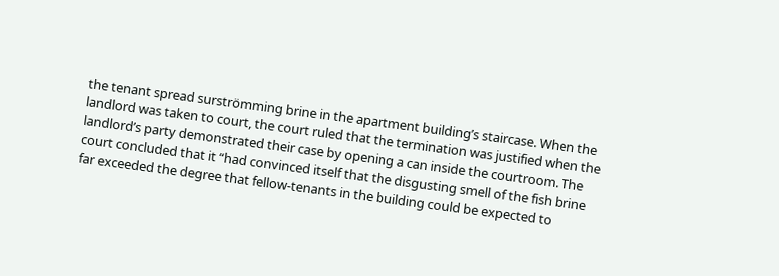the tenant spread surströmming brine in the apartment building’s staircase. When the landlord was taken to court, the court ruled that the termination was justified when the landlord’s party demonstrated their case by opening a can inside the courtroom. The court concluded that it “had convinced itself that the disgusting smell of the fish brine far exceeded the degree that fellow-tenants in the building could be expected to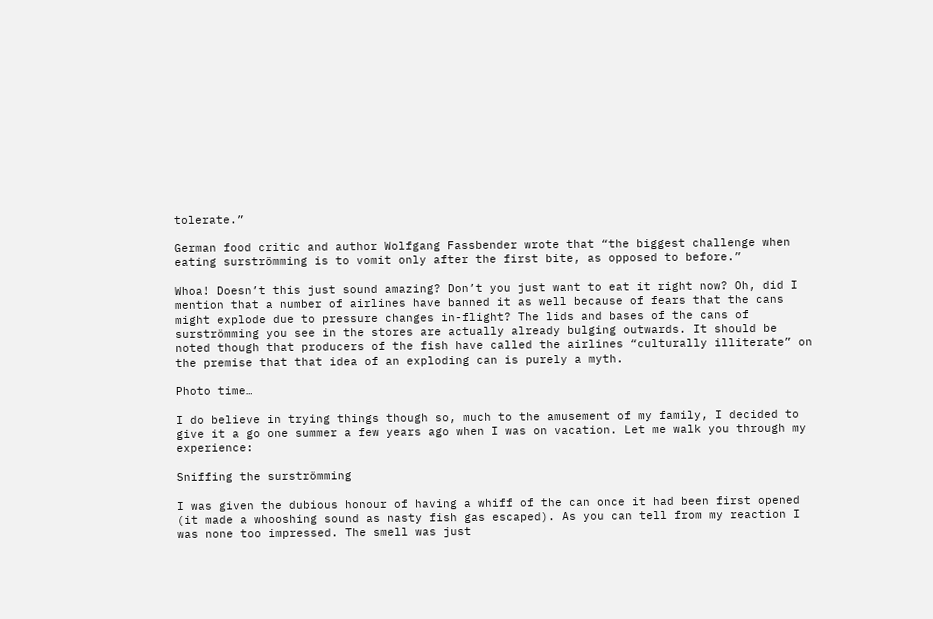tolerate.”

German food critic and author Wolfgang Fassbender wrote that “the biggest challenge when eating surströmming is to vomit only after the first bite, as opposed to before.”

Whoa! Doesn’t this just sound amazing? Don’t you just want to eat it right now? Oh, did I mention that a number of airlines have banned it as well because of fears that the cans might explode due to pressure changes in-flight? The lids and bases of the cans of surströmming you see in the stores are actually already bulging outwards. It should be noted though that producers of the fish have called the airlines “culturally illiterate” on the premise that that idea of an exploding can is purely a myth.

Photo time…

I do believe in trying things though so, much to the amusement of my family, I decided to give it a go one summer a few years ago when I was on vacation. Let me walk you through my experience:

Sniffing the surströmming

I was given the dubious honour of having a whiff of the can once it had been first opened (it made a whooshing sound as nasty fish gas escaped). As you can tell from my reaction I was none too impressed. The smell was just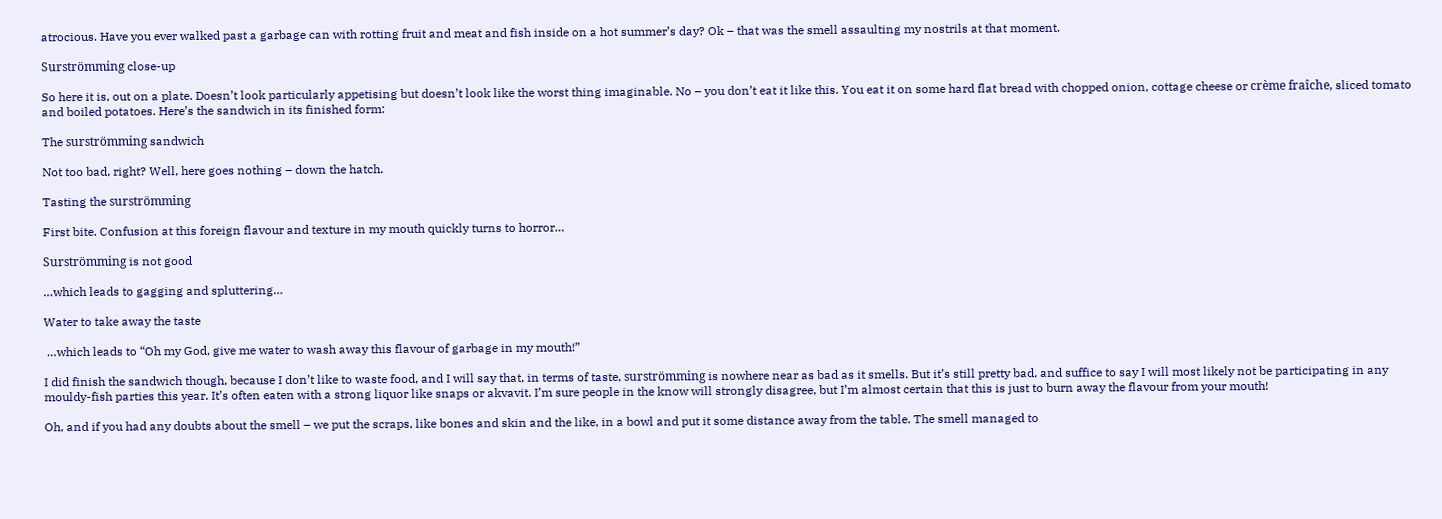atrocious. Have you ever walked past a garbage can with rotting fruit and meat and fish inside on a hot summer’s day? Ok – that was the smell assaulting my nostrils at that moment.

Surströmming close-up

So here it is, out on a plate. Doesn’t look particularly appetising but doesn’t look like the worst thing imaginable. No – you don’t eat it like this. You eat it on some hard flat bread with chopped onion, cottage cheese or crème fraîche, sliced tomato and boiled potatoes. Here’s the sandwich in its finished form:

The surströmming sandwich

Not too bad, right? Well, here goes nothing – down the hatch.

Tasting the surströmming

First bite. Confusion at this foreign flavour and texture in my mouth quickly turns to horror…

Surströmming is not good

…which leads to gagging and spluttering…

Water to take away the taste

 …which leads to “Oh my God, give me water to wash away this flavour of garbage in my mouth!”

I did finish the sandwich though, because I don’t like to waste food, and I will say that, in terms of taste, surströmming is nowhere near as bad as it smells. But it’s still pretty bad, and suffice to say I will most likely not be participating in any mouldy-fish parties this year. It’s often eaten with a strong liquor like snaps or akvavit. I’m sure people in the know will strongly disagree, but I’m almost certain that this is just to burn away the flavour from your mouth!

Oh, and if you had any doubts about the smell – we put the scraps, like bones and skin and the like, in a bowl and put it some distance away from the table. The smell managed to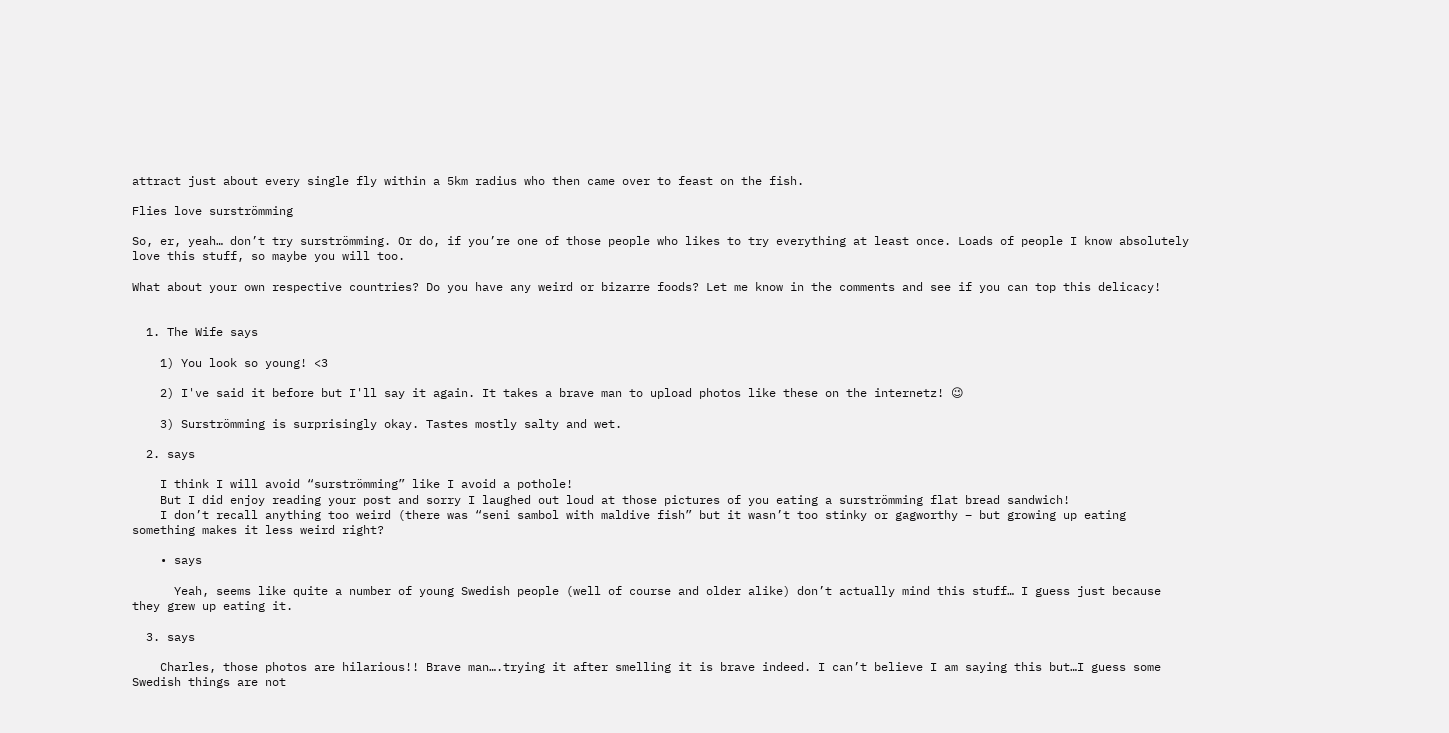attract just about every single fly within a 5km radius who then came over to feast on the fish.

Flies love surströmming

So, er, yeah… don’t try surströmming. Or do, if you’re one of those people who likes to try everything at least once. Loads of people I know absolutely love this stuff, so maybe you will too.

What about your own respective countries? Do you have any weird or bizarre foods? Let me know in the comments and see if you can top this delicacy!


  1. The Wife says

    1) You look so young! <3

    2) I've said it before but I'll say it again. It takes a brave man to upload photos like these on the internetz! 😉

    3) Surströmming is surprisingly okay. Tastes mostly salty and wet.

  2. says

    I think I will avoid “surströmming” like I avoid a pothole!
    But I did enjoy reading your post and sorry I laughed out loud at those pictures of you eating a surströmming flat bread sandwich!
    I don’t recall anything too weird (there was “seni sambol with maldive fish” but it wasn’t too stinky or gagworthy – but growing up eating something makes it less weird right?

    • says

      Yeah, seems like quite a number of young Swedish people (well of course and older alike) don’t actually mind this stuff… I guess just because they grew up eating it.

  3. says

    Charles, those photos are hilarious!! Brave man….trying it after smelling it is brave indeed. I can’t believe I am saying this but…I guess some Swedish things are not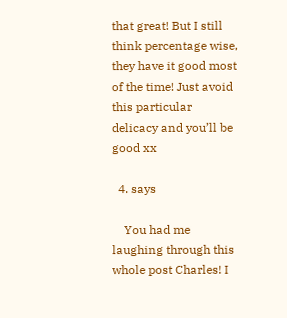that great! But I still think percentage wise, they have it good most of the time! Just avoid this particular delicacy and you’ll be good xx

  4. says

    You had me laughing through this whole post Charles! I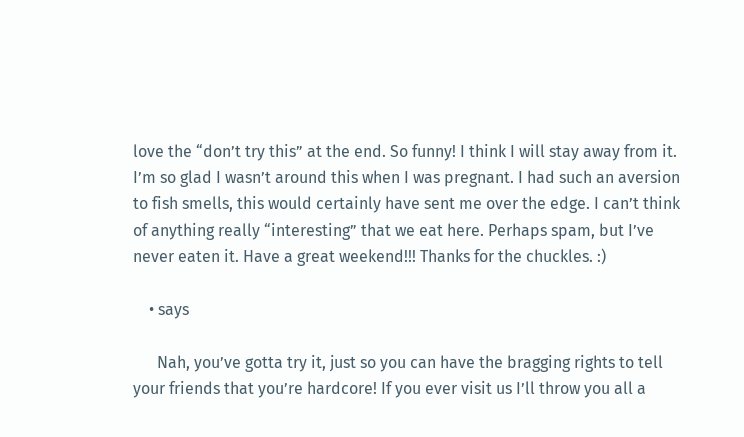love the “don’t try this” at the end. So funny! I think I will stay away from it. I’m so glad I wasn’t around this when I was pregnant. I had such an aversion to fish smells, this would certainly have sent me over the edge. I can’t think of anything really “interesting” that we eat here. Perhaps spam, but I’ve never eaten it. Have a great weekend!!! Thanks for the chuckles. :)

    • says

      Nah, you’ve gotta try it, just so you can have the bragging rights to tell your friends that you’re hardcore! If you ever visit us I’ll throw you all a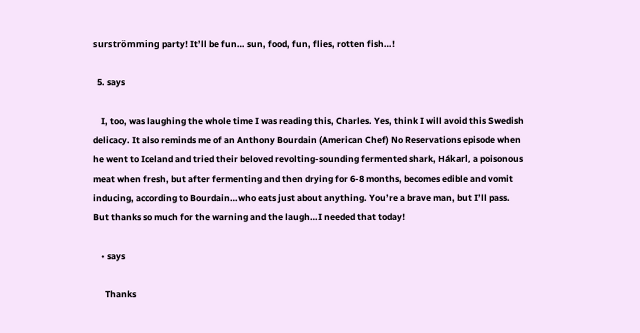surströmming party! It’ll be fun… sun, food, fun, flies, rotten fish…!

  5. says

    I, too, was laughing the whole time I was reading this, Charles. Yes, think I will avoid this Swedish delicacy. It also reminds me of an Anthony Bourdain (American Chef) No Reservations episode when he went to Iceland and tried their beloved revolting-sounding fermented shark, Hákarl, a poisonous meat when fresh, but after fermenting and then drying for 6-8 months, becomes edible and vomit inducing, according to Bourdain…who eats just about anything. You’re a brave man, but I’ll pass. But thanks so much for the warning and the laugh…I needed that today!

    • says

      Thanks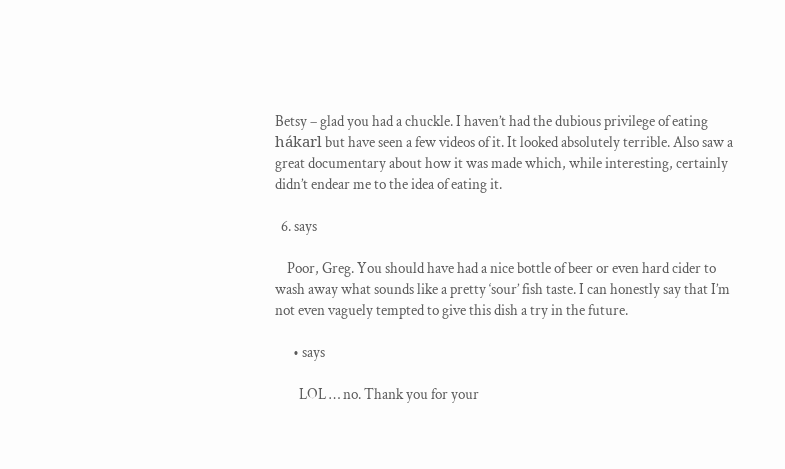Betsy – glad you had a chuckle. I haven’t had the dubious privilege of eating hákarl but have seen a few videos of it. It looked absolutely terrible. Also saw a great documentary about how it was made which, while interesting, certainly didn’t endear me to the idea of eating it.

  6. says

    Poor, Greg. You should have had a nice bottle of beer or even hard cider to wash away what sounds like a pretty ‘sour’ fish taste. I can honestly say that I’m not even vaguely tempted to give this dish a try in the future.

      • says

        LOL … no. Thank you for your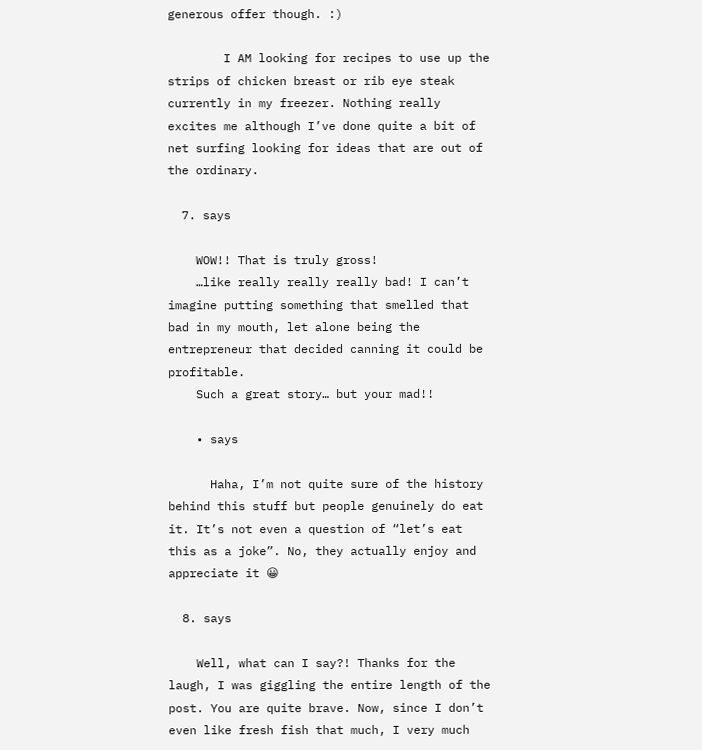generous offer though. :)

        I AM looking for recipes to use up the strips of chicken breast or rib eye steak currently in my freezer. Nothing really excites me although I’ve done quite a bit of net surfing looking for ideas that are out of the ordinary.

  7. says

    WOW!! That is truly gross!
    …like really really really bad! I can’t imagine putting something that smelled that bad in my mouth, let alone being the entrepreneur that decided canning it could be profitable.
    Such a great story… but your mad!!

    • says

      Haha, I’m not quite sure of the history behind this stuff but people genuinely do eat it. It’s not even a question of “let’s eat this as a joke”. No, they actually enjoy and appreciate it 😀

  8. says

    Well, what can I say?! Thanks for the laugh, I was giggling the entire length of the post. You are quite brave. Now, since I don’t even like fresh fish that much, I very much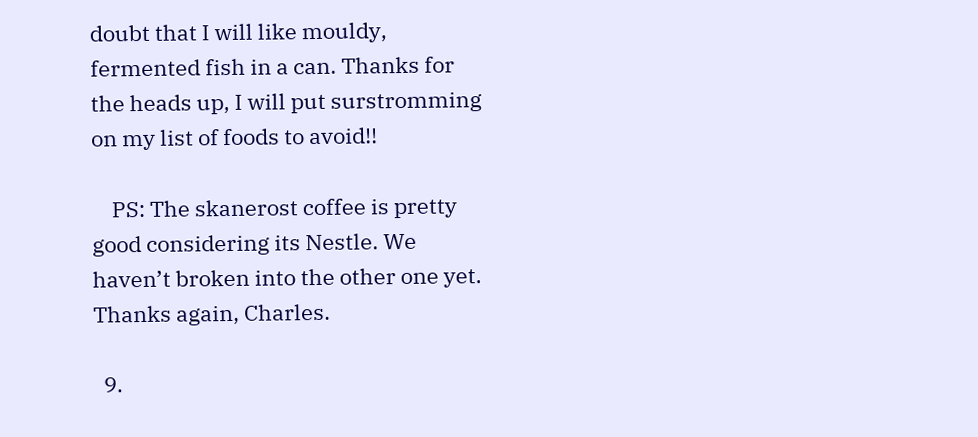doubt that I will like mouldy, fermented fish in a can. Thanks for the heads up, I will put surstromming on my list of foods to avoid!!

    PS: The skanerost coffee is pretty good considering its Nestle. We haven’t broken into the other one yet. Thanks again, Charles.

  9.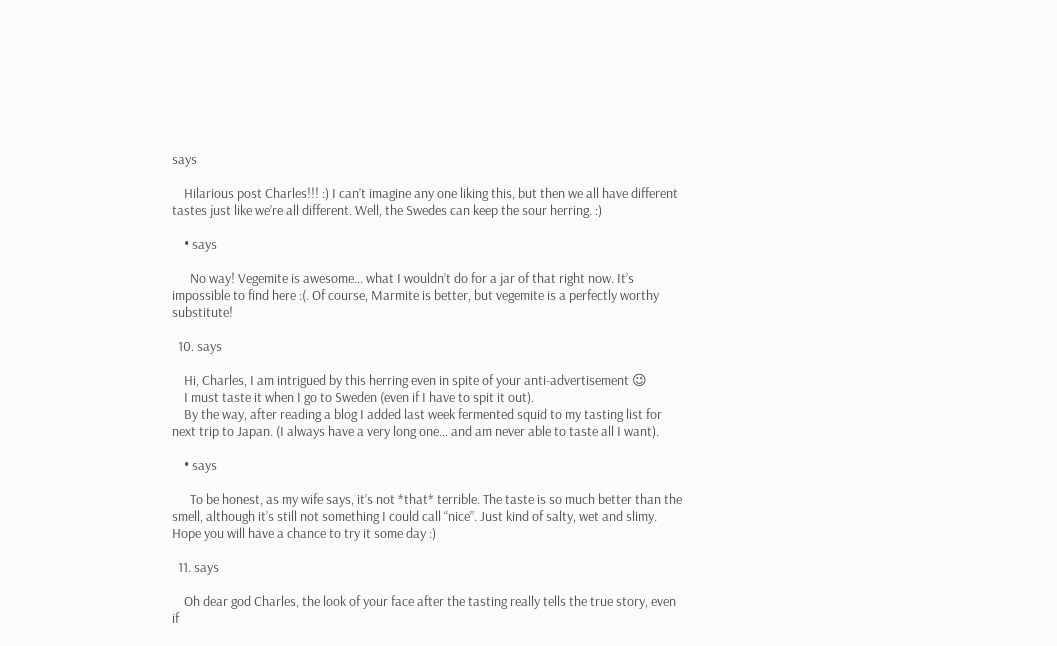says

    Hilarious post Charles!!! :) I can’t imagine any one liking this, but then we all have different tastes just like we’re all different. Well, the Swedes can keep the sour herring. :)

    • says

      No way! Vegemite is awesome… what I wouldn’t do for a jar of that right now. It’s impossible to find here :(. Of course, Marmite is better, but vegemite is a perfectly worthy substitute!

  10. says

    Hi, Charles, I am intrigued by this herring even in spite of your anti-advertisement 😉
    I must taste it when I go to Sweden (even if I have to spit it out).
    By the way, after reading a blog I added last week fermented squid to my tasting list for next trip to Japan. (I always have a very long one… and am never able to taste all I want).

    • says

      To be honest, as my wife says, it’s not *that* terrible. The taste is so much better than the smell, although it’s still not something I could call “nice”. Just kind of salty, wet and slimy. Hope you will have a chance to try it some day :)

  11. says

    Oh dear god Charles, the look of your face after the tasting really tells the true story, even if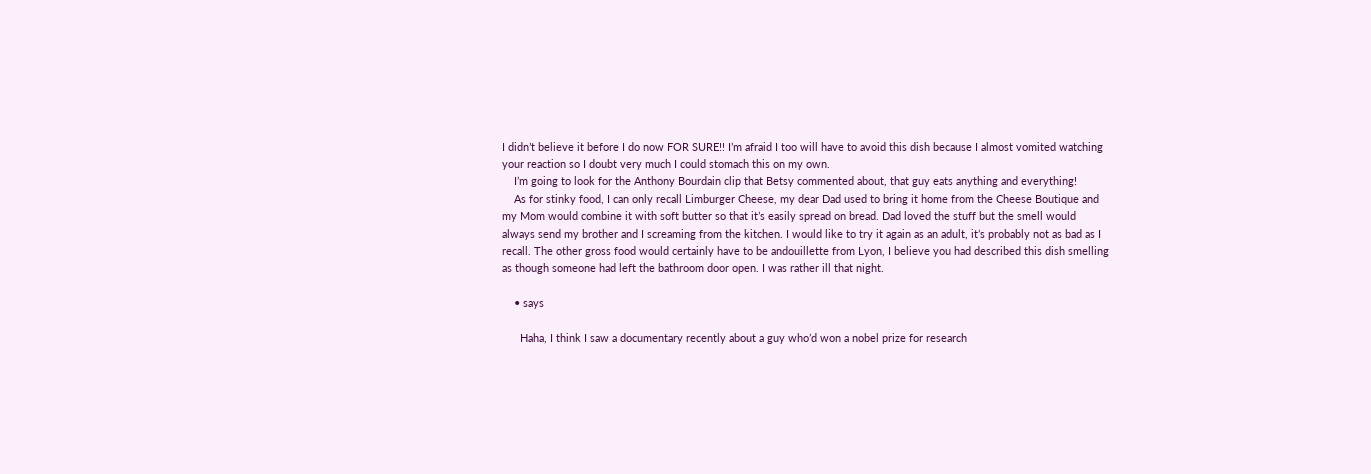I didn’t believe it before I do now FOR SURE!! I’m afraid I too will have to avoid this dish because I almost vomited watching your reaction so I doubt very much I could stomach this on my own.
    I’m going to look for the Anthony Bourdain clip that Betsy commented about, that guy eats anything and everything!
    As for stinky food, I can only recall Limburger Cheese, my dear Dad used to bring it home from the Cheese Boutique and my Mom would combine it with soft butter so that it’s easily spread on bread. Dad loved the stuff but the smell would always send my brother and I screaming from the kitchen. I would like to try it again as an adult, it’s probably not as bad as I recall. The other gross food would certainly have to be andouillette from Lyon, I believe you had described this dish smelling as though someone had left the bathroom door open. I was rather ill that night.

    • says

      Haha, I think I saw a documentary recently about a guy who’d won a nobel prize for research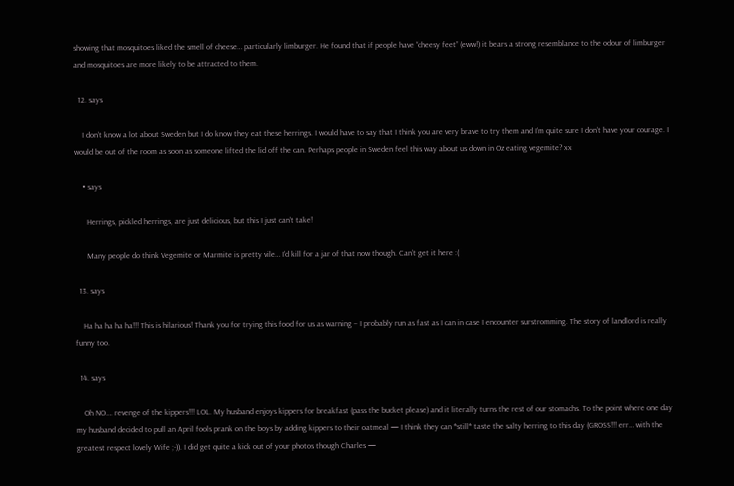showing that mosquitoes liked the smell of cheese… particularly limburger. He found that if people have “cheesy feet” (eww!) it bears a strong resemblance to the odour of limburger and mosquitoes are more likely to be attracted to them.

  12. says

    I don’t know a lot about Sweden but I do know they eat these herrings. I would have to say that I think you are very brave to try them and I’m quite sure I don’t have your courage. I would be out of the room as soon as someone lifted the lid off the can. Perhaps people in Sweden feel this way about us down in Oz eating vegemite? xx

    • says

      Herrings, pickled herrings, are just delicious, but this I just can’t take!

      Many people do think Vegemite or Marmite is pretty vile… I’d kill for a jar of that now though. Can’t get it here :(

  13. says

    Ha ha ha ha ha!!! This is hilarious! Thank you for trying this food for us as warning – I probably run as fast as I can in case I encounter surstromming. The story of landlord is really funny too.

  14. says

    Oh NO…. revenge of the kippers!!! LOL. My husband enjoys kippers for breakfast (pass the bucket please) and it literally turns the rest of our stomachs. To the point where one day my husband decided to pull an April fools prank on the boys by adding kippers to their oatmeal — I think they can *still* taste the salty herring to this day (GROSS!!! err… with the greatest respect lovely Wife ;-)). I did get quite a kick out of your photos though Charles —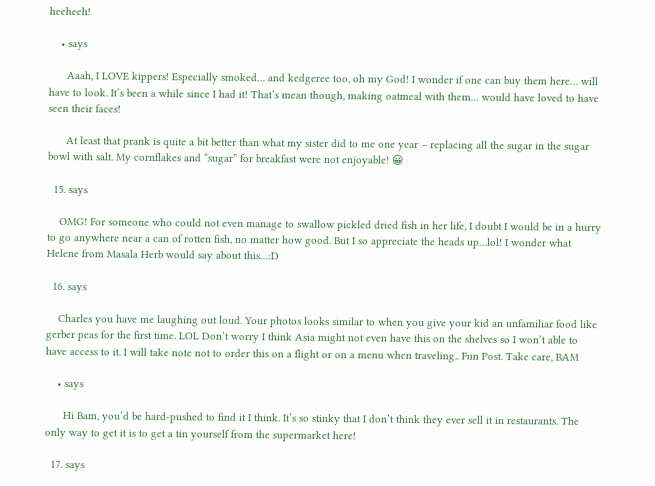heeheeh!

    • says

      Aaah, I LOVE kippers! Especially smoked… and kedgeree too, oh my God! I wonder if one can buy them here… will have to look. It’s been a while since I had it! That’s mean though, making oatmeal with them… would have loved to have seen their faces!

      At least that prank is quite a bit better than what my sister did to me one year – replacing all the sugar in the sugar bowl with salt. My cornflakes and “sugar” for breakfast were not enjoyable! 😀

  15. says

    OMG! For someone who could not even manage to swallow pickled dried fish in her life, I doubt I would be in a hurry to go anywhere near a can of rotten fish, no matter how good. But I so appreciate the heads up…lol! I wonder what Helene from Masala Herb would say about this…:D

  16. says

    Charles you have me laughing out loud. Your photos looks similar to when you give your kid an unfamiliar food like gerber peas for the first time. LOL Don’t worry I think Asia might not even have this on the shelves so I won’t able to have access to it. I will take note not to order this on a flight or on a menu when traveling.. Fun Post. Take care, BAM

    • says

      Hi Bam, you’d be hard-pushed to find it I think. It’s so stinky that I don’t think they ever sell it in restaurants. The only way to get it is to get a tin yourself from the supermarket here!

  17. says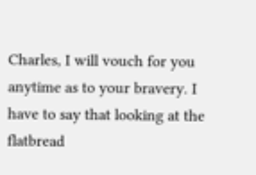Charles, I will vouch for you anytime as to your bravery. I have to say that looking at the flatbread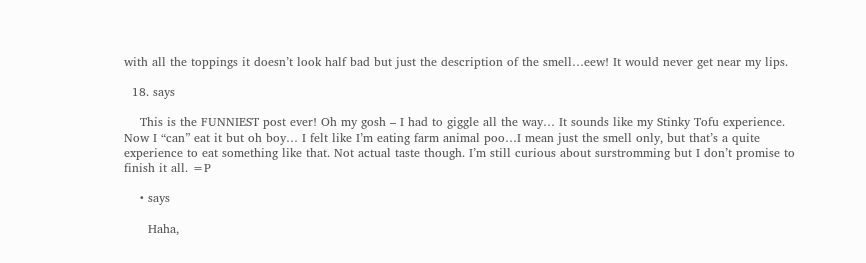with all the toppings it doesn’t look half bad but just the description of the smell…eew! It would never get near my lips.

  18. says

    This is the FUNNIEST post ever! Oh my gosh – I had to giggle all the way… It sounds like my Stinky Tofu experience. Now I “can” eat it but oh boy… I felt like I’m eating farm animal poo…I mean just the smell only, but that’s a quite experience to eat something like that. Not actual taste though. I’m still curious about surstromming but I don’t promise to finish it all. =P

    • says

      Haha,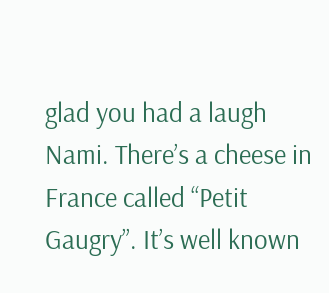glad you had a laugh Nami. There’s a cheese in France called “Petit Gaugry”. It’s well known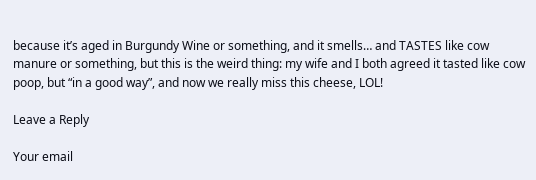because it’s aged in Burgundy Wine or something, and it smells… and TASTES like cow manure or something, but this is the weird thing: my wife and I both agreed it tasted like cow poop, but “in a good way”, and now we really miss this cheese, LOL!

Leave a Reply

Your email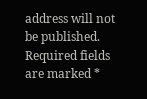address will not be published. Required fields are marked *